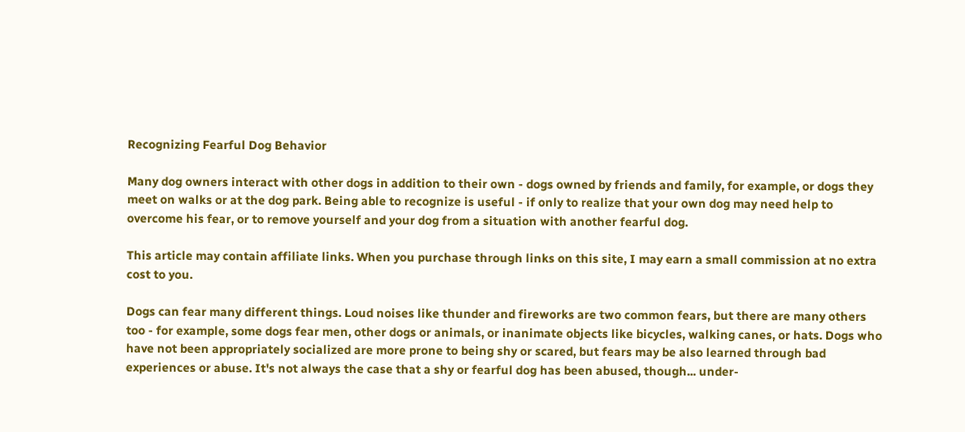Recognizing Fearful Dog Behavior

Many dog owners interact with other dogs in addition to their own - dogs owned by friends and family, for example, or dogs they meet on walks or at the dog park. Being able to recognize is useful - if only to realize that your own dog may need help to overcome his fear, or to remove yourself and your dog from a situation with another fearful dog.

This article may contain affiliate links. When you purchase through links on this site, I may earn a small commission at no extra cost to you.

Dogs can fear many different things. Loud noises like thunder and fireworks are two common fears, but there are many others too - for example, some dogs fear men, other dogs or animals, or inanimate objects like bicycles, walking canes, or hats. Dogs who have not been appropriately socialized are more prone to being shy or scared, but fears may be also learned through bad experiences or abuse. It's not always the case that a shy or fearful dog has been abused, though... under-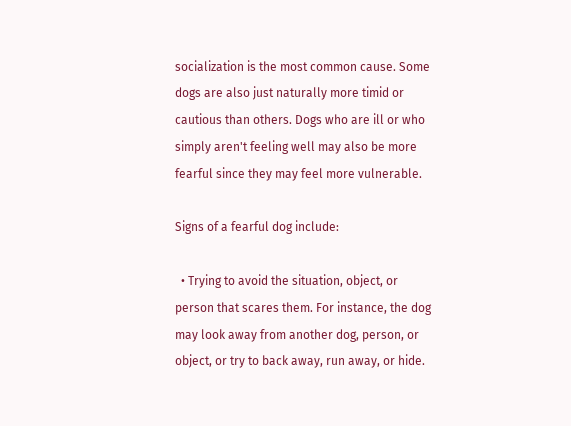socialization is the most common cause. Some dogs are also just naturally more timid or cautious than others. Dogs who are ill or who simply aren't feeling well may also be more fearful since they may feel more vulnerable.

Signs of a fearful dog include:

  • Trying to avoid the situation, object, or person that scares them. For instance, the dog may look away from another dog, person, or object, or try to back away, run away, or hide.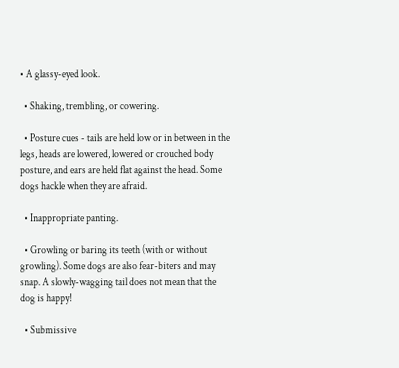• A glassy-eyed look.

  • Shaking, trembling, or cowering.

  • Posture cues - tails are held low or in between in the legs, heads are lowered, lowered or crouched body posture, and ears are held flat against the head. Some dogs hackle when they are afraid.

  • Inappropriate panting.

  • Growling or baring its teeth (with or without growling). Some dogs are also fear-biters and may snap. A slowly-wagging tail does not mean that the dog is happy!

  • Submissive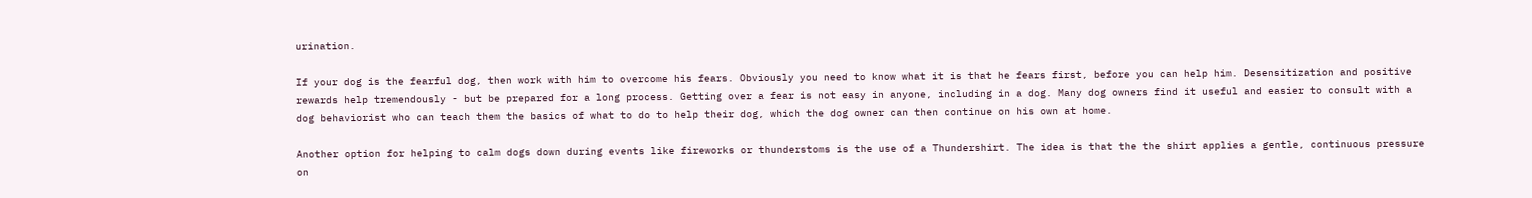urination.

If your dog is the fearful dog, then work with him to overcome his fears. Obviously you need to know what it is that he fears first, before you can help him. Desensitization and positive rewards help tremendously - but be prepared for a long process. Getting over a fear is not easy in anyone, including in a dog. Many dog owners find it useful and easier to consult with a dog behaviorist who can teach them the basics of what to do to help their dog, which the dog owner can then continue on his own at home.

Another option for helping to calm dogs down during events like fireworks or thunderstoms is the use of a Thundershirt. The idea is that the the shirt applies a gentle, continuous pressure on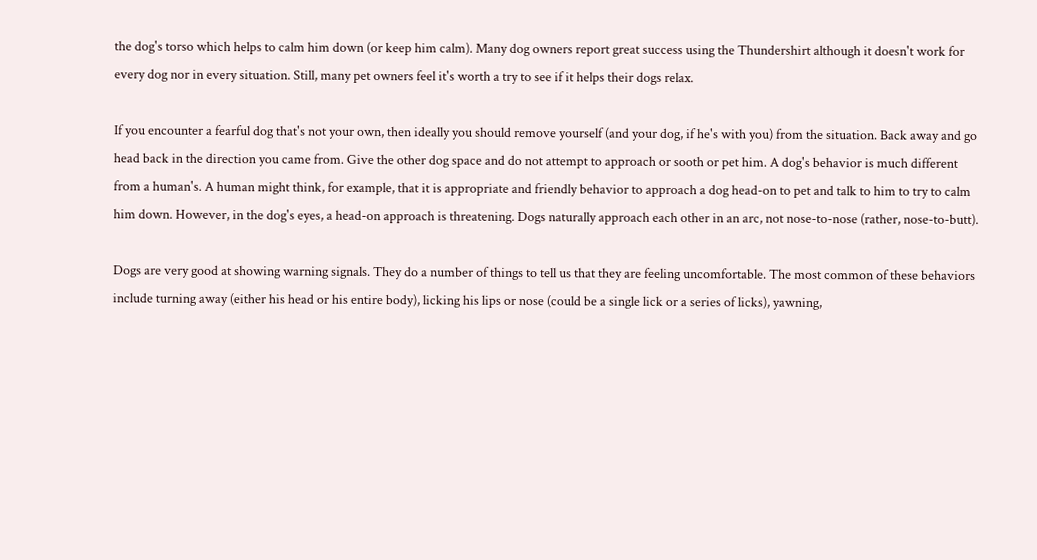the dog's torso which helps to calm him down (or keep him calm). Many dog owners report great success using the Thundershirt although it doesn't work for every dog nor in every situation. Still, many pet owners feel it's worth a try to see if it helps their dogs relax.

If you encounter a fearful dog that's not your own, then ideally you should remove yourself (and your dog, if he's with you) from the situation. Back away and go head back in the direction you came from. Give the other dog space and do not attempt to approach or sooth or pet him. A dog's behavior is much different from a human's. A human might think, for example, that it is appropriate and friendly behavior to approach a dog head-on to pet and talk to him to try to calm him down. However, in the dog's eyes, a head-on approach is threatening. Dogs naturally approach each other in an arc, not nose-to-nose (rather, nose-to-butt).

Dogs are very good at showing warning signals. They do a number of things to tell us that they are feeling uncomfortable. The most common of these behaviors include turning away (either his head or his entire body), licking his lips or nose (could be a single lick or a series of licks), yawning,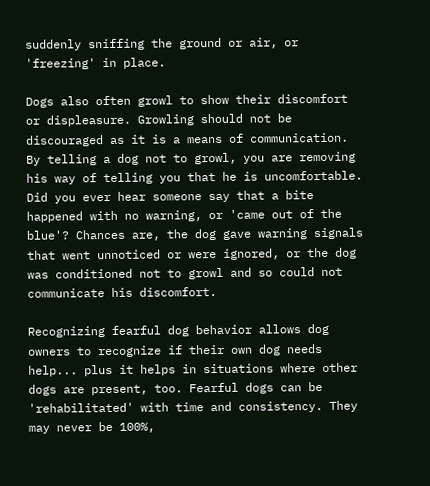suddenly sniffing the ground or air, or 'freezing' in place.

Dogs also often growl to show their discomfort or displeasure. Growling should not be discouraged as it is a means of communication. By telling a dog not to growl, you are removing his way of telling you that he is uncomfortable. Did you ever hear someone say that a bite happened with no warning, or 'came out of the blue'? Chances are, the dog gave warning signals that went unnoticed or were ignored, or the dog was conditioned not to growl and so could not communicate his discomfort.

Recognizing fearful dog behavior allows dog owners to recognize if their own dog needs help... plus it helps in situations where other dogs are present, too. Fearful dogs can be 'rehabilitated' with time and consistency. They may never be 100%,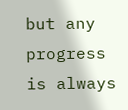but any progress is always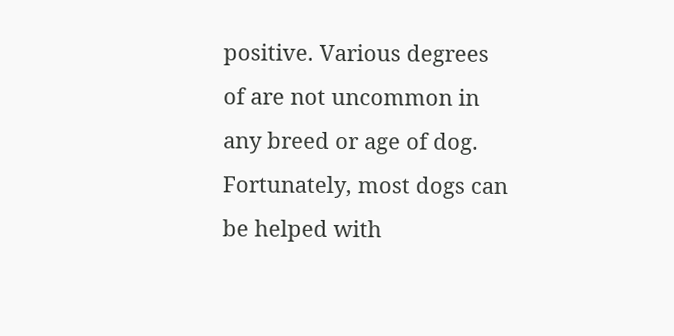positive. Various degrees of are not uncommon in any breed or age of dog. Fortunately, most dogs can be helped with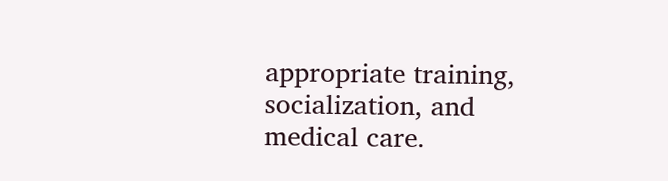appropriate training, socialization, and medical care.